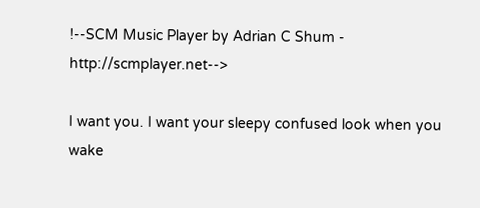!--SCM Music Player by Adrian C Shum - http://scmplayer.net-->

I want you. I want your sleepy confused look when you wake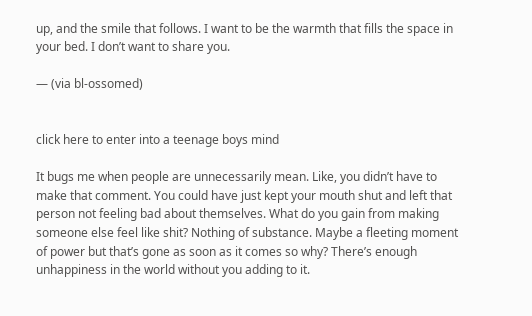up, and the smile that follows. I want to be the warmth that fills the space in your bed. I don’t want to share you.

— (via bl-ossomed)


click here to enter into a teenage boys mind

It bugs me when people are unnecessarily mean. Like, you didn’t have to make that comment. You could have just kept your mouth shut and left that person not feeling bad about themselves. What do you gain from making someone else feel like shit? Nothing of substance. Maybe a fleeting moment of power but that’s gone as soon as it comes so why? There’s enough unhappiness in the world without you adding to it.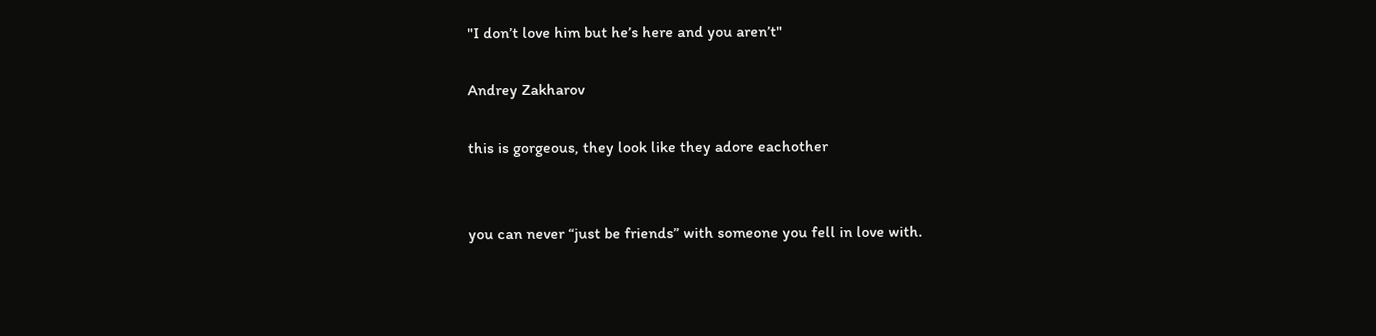"I don’t love him but he’s here and you aren’t"

Andrey Zakharov

this is gorgeous, they look like they adore eachother


you can never “just be friends” with someone you fell in love with.